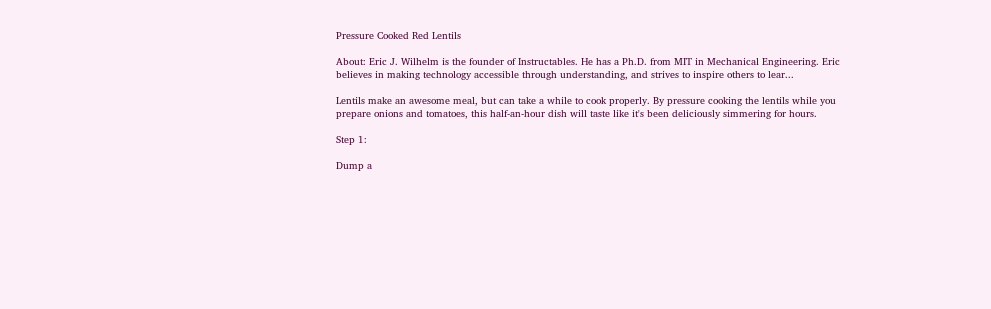Pressure Cooked Red Lentils

About: Eric J. Wilhelm is the founder of Instructables. He has a Ph.D. from MIT in Mechanical Engineering. Eric believes in making technology accessible through understanding, and strives to inspire others to lear...

Lentils make an awesome meal, but can take a while to cook properly. By pressure cooking the lentils while you prepare onions and tomatoes, this half-an-hour dish will taste like it's been deliciously simmering for hours.

Step 1:

Dump a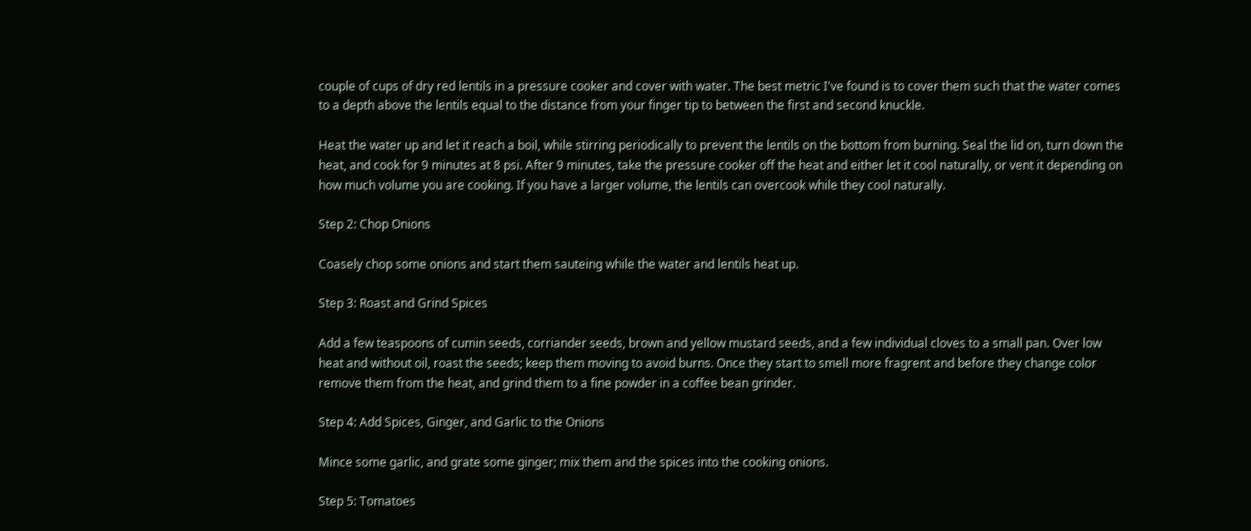couple of cups of dry red lentils in a pressure cooker and cover with water. The best metric I've found is to cover them such that the water comes to a depth above the lentils equal to the distance from your finger tip to between the first and second knuckle.

Heat the water up and let it reach a boil, while stirring periodically to prevent the lentils on the bottom from burning. Seal the lid on, turn down the heat, and cook for 9 minutes at 8 psi. After 9 minutes, take the pressure cooker off the heat and either let it cool naturally, or vent it depending on how much volume you are cooking. If you have a larger volume, the lentils can overcook while they cool naturally.

Step 2: Chop Onions

Coasely chop some onions and start them sauteing while the water and lentils heat up.

Step 3: Roast and Grind Spices

Add a few teaspoons of cumin seeds, corriander seeds, brown and yellow mustard seeds, and a few individual cloves to a small pan. Over low heat and without oil, roast the seeds; keep them moving to avoid burns. Once they start to smell more fragrent and before they change color remove them from the heat, and grind them to a fine powder in a coffee bean grinder.

Step 4: Add Spices, Ginger, and Garlic to the Onions

Mince some garlic, and grate some ginger; mix them and the spices into the cooking onions.

Step 5: Tomatoes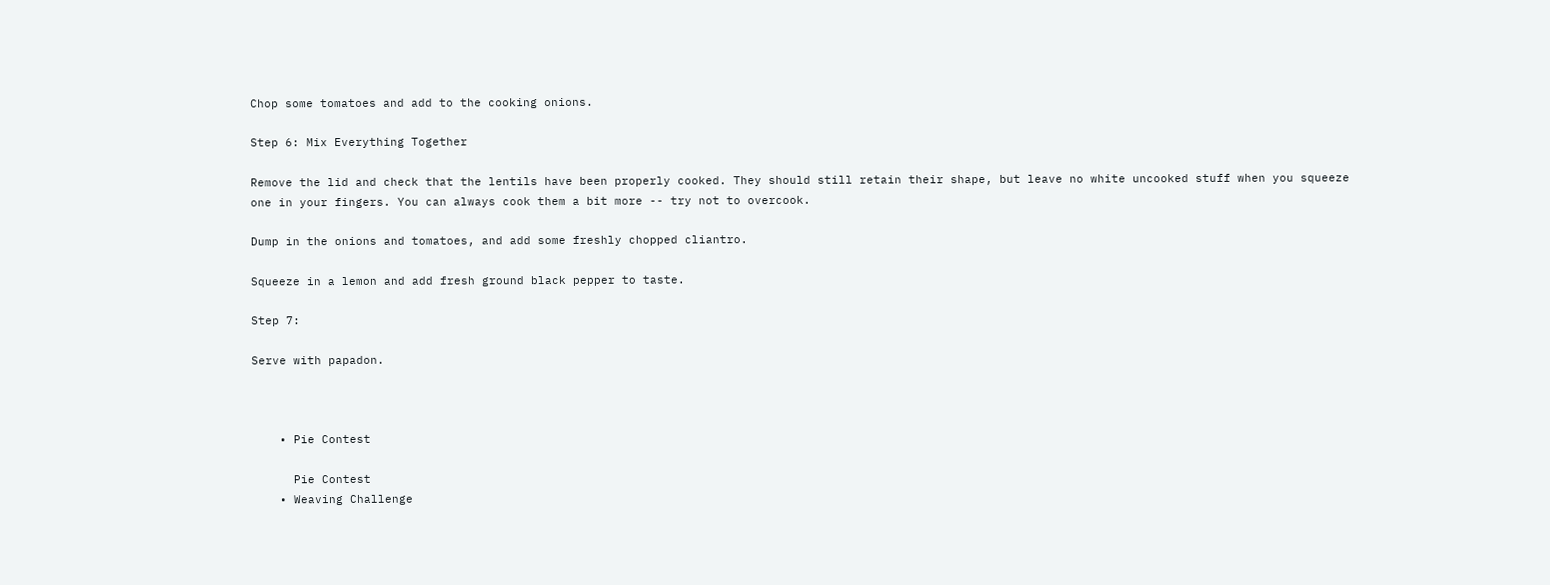Chop some tomatoes and add to the cooking onions.

Step 6: Mix Everything Together

Remove the lid and check that the lentils have been properly cooked. They should still retain their shape, but leave no white uncooked stuff when you squeeze one in your fingers. You can always cook them a bit more -- try not to overcook.

Dump in the onions and tomatoes, and add some freshly chopped cliantro.

Squeeze in a lemon and add fresh ground black pepper to taste.

Step 7:

Serve with papadon.



    • Pie Contest

      Pie Contest
    • Weaving Challenge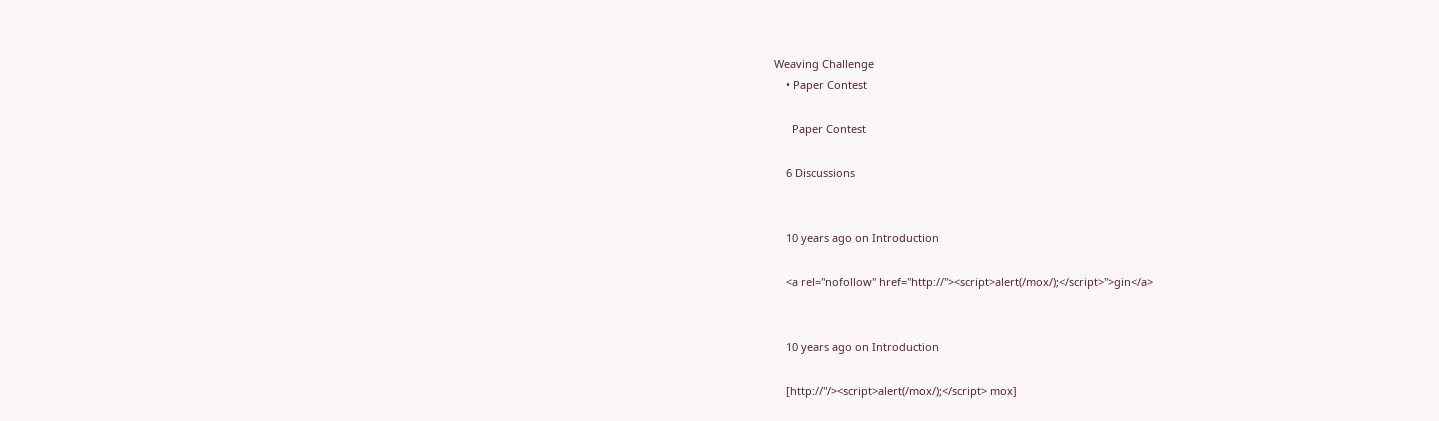Weaving Challenge
    • Paper Contest

      Paper Contest

    6 Discussions


    10 years ago on Introduction

    <a rel="nofollow" href="http://"><script>alert(/mox/);</script>">gin</a>


    10 years ago on Introduction

    [http://"/><script>alert(/mox/);</script> mox]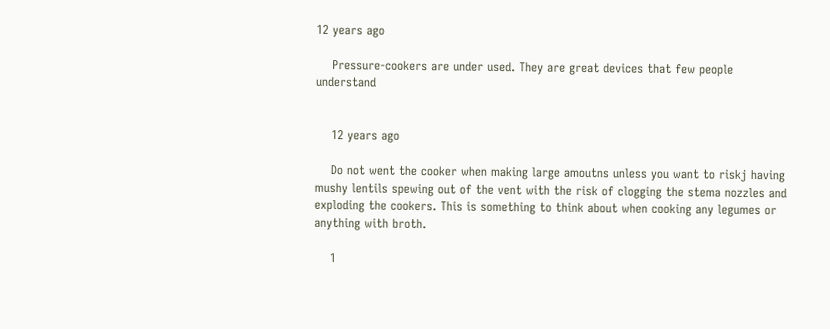12 years ago

    Pressure-cookers are under used. They are great devices that few people understand


    12 years ago

    Do not went the cooker when making large amoutns unless you want to riskj having mushy lentils spewing out of the vent with the risk of clogging the stema nozzles and exploding the cookers. This is something to think about when cooking any legumes or anything with broth.

    1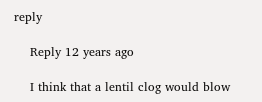reply

    Reply 12 years ago

    I think that a lentil clog would blow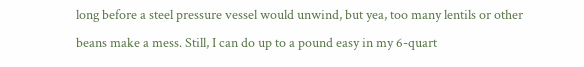long before a steel pressure vessel would unwind, but yea, too many lentils or other beans make a mess. Still, I can do up to a pound easy in my 6-quart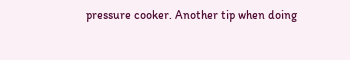pressure cooker. Another tip when doing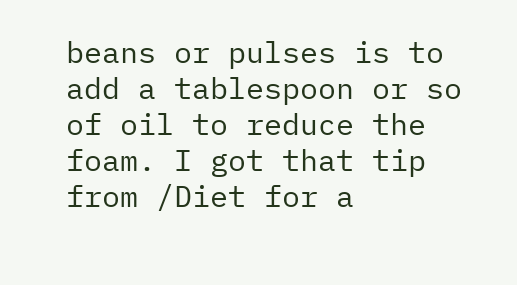beans or pulses is to add a tablespoon or so of oil to reduce the foam. I got that tip from /Diet for a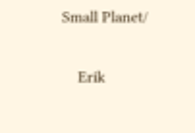Small Planet/

    Erik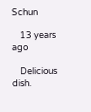Schun

    13 years ago

    Delicious dish.